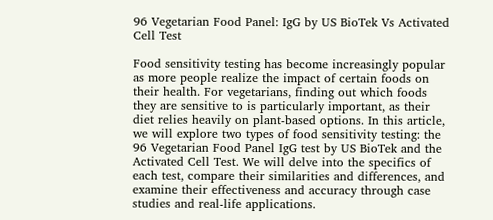96 Vegetarian Food Panel: IgG by US BioTek Vs Activated Cell Test

Food sensitivity testing has become increasingly popular as more people realize the impact of certain foods on their health. For vegetarians, finding out which foods they are sensitive to is particularly important, as their diet relies heavily on plant-based options. In this article, we will explore two types of food sensitivity testing: the 96 Vegetarian Food Panel IgG test by US BioTek and the Activated Cell Test. We will delve into the specifics of each test, compare their similarities and differences, and examine their effectiveness and accuracy through case studies and real-life applications.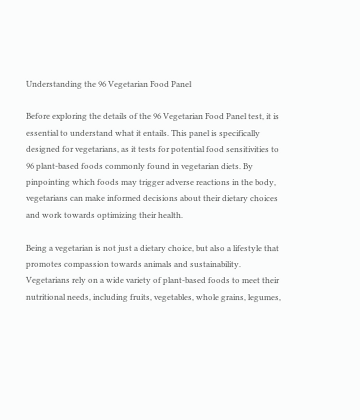Understanding the 96 Vegetarian Food Panel

Before exploring the details of the 96 Vegetarian Food Panel test, it is essential to understand what it entails. This panel is specifically designed for vegetarians, as it tests for potential food sensitivities to 96 plant-based foods commonly found in vegetarian diets. By pinpointing which foods may trigger adverse reactions in the body, vegetarians can make informed decisions about their dietary choices and work towards optimizing their health.

Being a vegetarian is not just a dietary choice, but also a lifestyle that promotes compassion towards animals and sustainability. Vegetarians rely on a wide variety of plant-based foods to meet their nutritional needs, including fruits, vegetables, whole grains, legumes,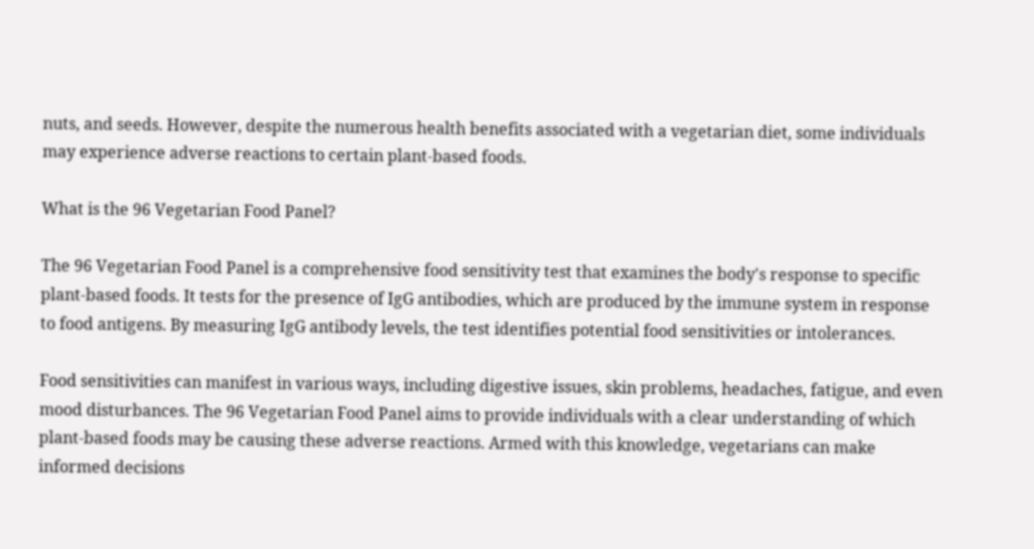nuts, and seeds. However, despite the numerous health benefits associated with a vegetarian diet, some individuals may experience adverse reactions to certain plant-based foods.

What is the 96 Vegetarian Food Panel?

The 96 Vegetarian Food Panel is a comprehensive food sensitivity test that examines the body's response to specific plant-based foods. It tests for the presence of IgG antibodies, which are produced by the immune system in response to food antigens. By measuring IgG antibody levels, the test identifies potential food sensitivities or intolerances.

Food sensitivities can manifest in various ways, including digestive issues, skin problems, headaches, fatigue, and even mood disturbances. The 96 Vegetarian Food Panel aims to provide individuals with a clear understanding of which plant-based foods may be causing these adverse reactions. Armed with this knowledge, vegetarians can make informed decisions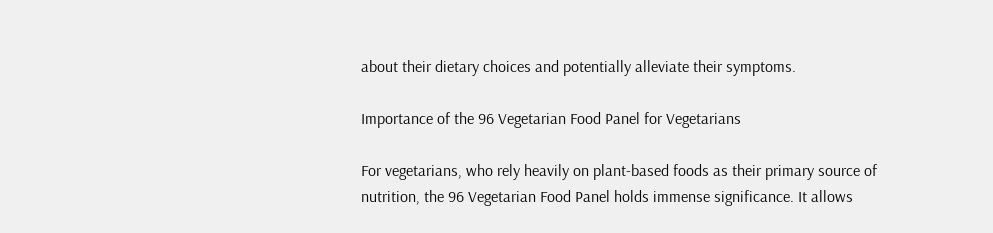about their dietary choices and potentially alleviate their symptoms.

Importance of the 96 Vegetarian Food Panel for Vegetarians

For vegetarians, who rely heavily on plant-based foods as their primary source of nutrition, the 96 Vegetarian Food Panel holds immense significance. It allows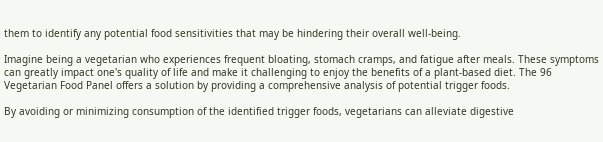them to identify any potential food sensitivities that may be hindering their overall well-being.

Imagine being a vegetarian who experiences frequent bloating, stomach cramps, and fatigue after meals. These symptoms can greatly impact one's quality of life and make it challenging to enjoy the benefits of a plant-based diet. The 96 Vegetarian Food Panel offers a solution by providing a comprehensive analysis of potential trigger foods.

By avoiding or minimizing consumption of the identified trigger foods, vegetarians can alleviate digestive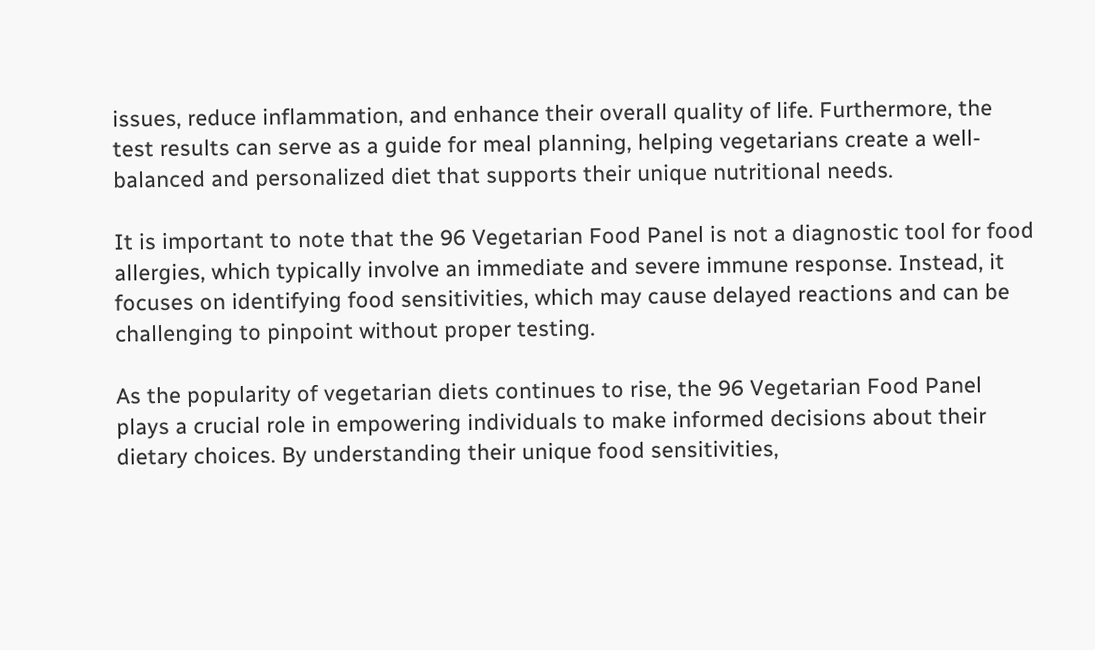issues, reduce inflammation, and enhance their overall quality of life. Furthermore, the test results can serve as a guide for meal planning, helping vegetarians create a well-balanced and personalized diet that supports their unique nutritional needs.

It is important to note that the 96 Vegetarian Food Panel is not a diagnostic tool for food allergies, which typically involve an immediate and severe immune response. Instead, it focuses on identifying food sensitivities, which may cause delayed reactions and can be challenging to pinpoint without proper testing.

As the popularity of vegetarian diets continues to rise, the 96 Vegetarian Food Panel plays a crucial role in empowering individuals to make informed decisions about their dietary choices. By understanding their unique food sensitivities,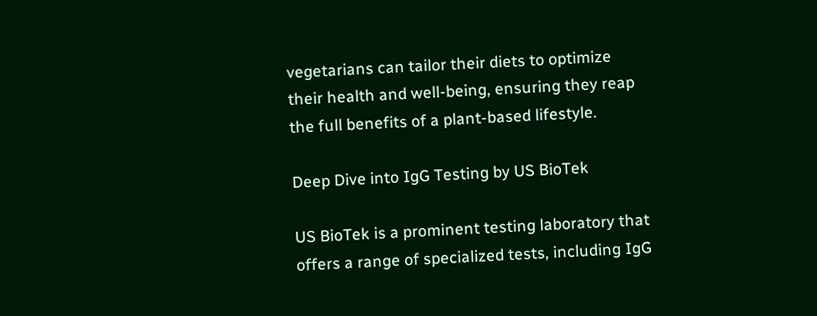vegetarians can tailor their diets to optimize their health and well-being, ensuring they reap the full benefits of a plant-based lifestyle.

Deep Dive into IgG Testing by US BioTek

US BioTek is a prominent testing laboratory that offers a range of specialized tests, including IgG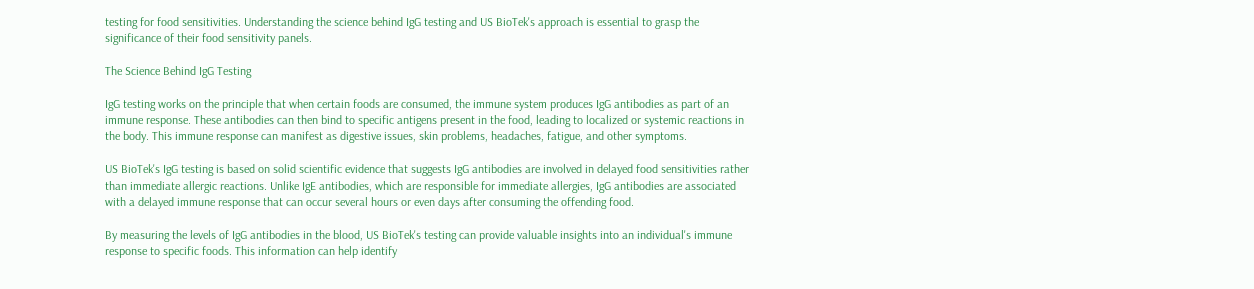testing for food sensitivities. Understanding the science behind IgG testing and US BioTek's approach is essential to grasp the significance of their food sensitivity panels.

The Science Behind IgG Testing

IgG testing works on the principle that when certain foods are consumed, the immune system produces IgG antibodies as part of an immune response. These antibodies can then bind to specific antigens present in the food, leading to localized or systemic reactions in the body. This immune response can manifest as digestive issues, skin problems, headaches, fatigue, and other symptoms.

US BioTek's IgG testing is based on solid scientific evidence that suggests IgG antibodies are involved in delayed food sensitivities rather than immediate allergic reactions. Unlike IgE antibodies, which are responsible for immediate allergies, IgG antibodies are associated with a delayed immune response that can occur several hours or even days after consuming the offending food.

By measuring the levels of IgG antibodies in the blood, US BioTek's testing can provide valuable insights into an individual's immune response to specific foods. This information can help identify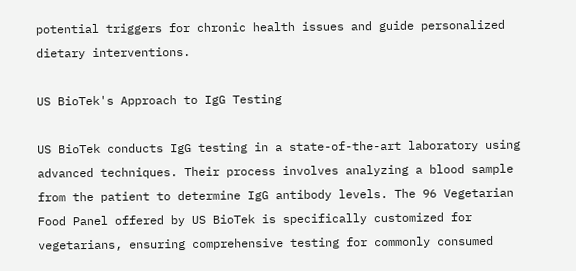potential triggers for chronic health issues and guide personalized dietary interventions.

US BioTek's Approach to IgG Testing

US BioTek conducts IgG testing in a state-of-the-art laboratory using advanced techniques. Their process involves analyzing a blood sample from the patient to determine IgG antibody levels. The 96 Vegetarian Food Panel offered by US BioTek is specifically customized for vegetarians, ensuring comprehensive testing for commonly consumed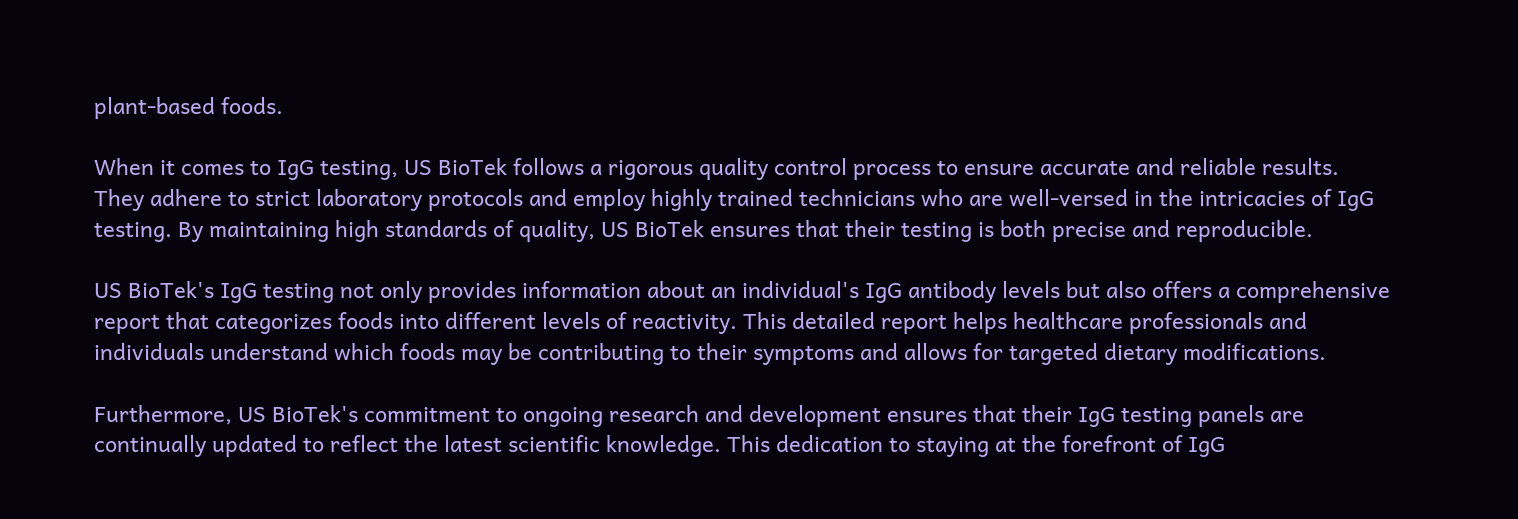plant-based foods.

When it comes to IgG testing, US BioTek follows a rigorous quality control process to ensure accurate and reliable results. They adhere to strict laboratory protocols and employ highly trained technicians who are well-versed in the intricacies of IgG testing. By maintaining high standards of quality, US BioTek ensures that their testing is both precise and reproducible.

US BioTek's IgG testing not only provides information about an individual's IgG antibody levels but also offers a comprehensive report that categorizes foods into different levels of reactivity. This detailed report helps healthcare professionals and individuals understand which foods may be contributing to their symptoms and allows for targeted dietary modifications.

Furthermore, US BioTek's commitment to ongoing research and development ensures that their IgG testing panels are continually updated to reflect the latest scientific knowledge. This dedication to staying at the forefront of IgG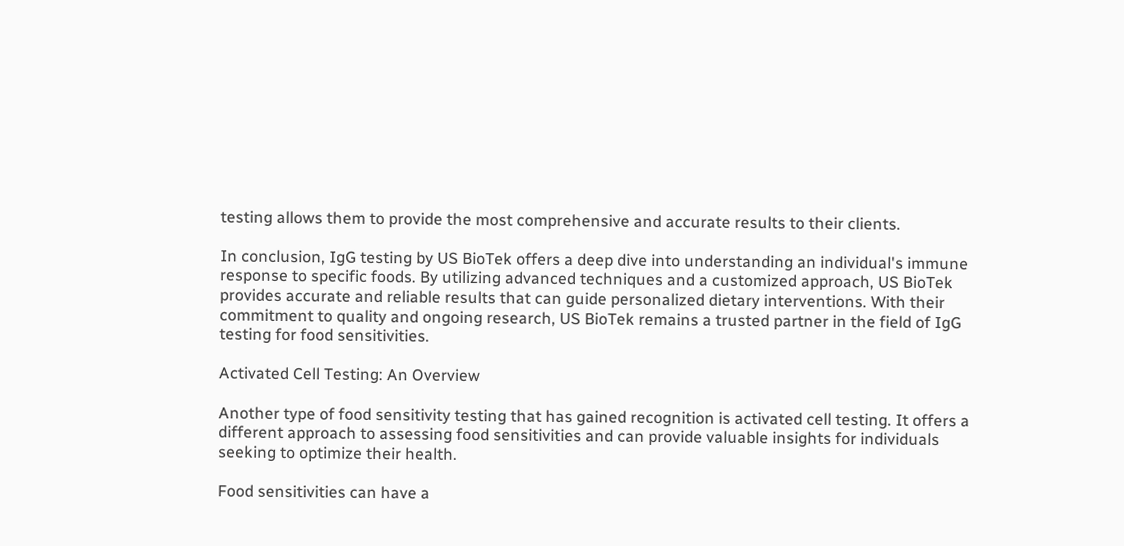testing allows them to provide the most comprehensive and accurate results to their clients.

In conclusion, IgG testing by US BioTek offers a deep dive into understanding an individual's immune response to specific foods. By utilizing advanced techniques and a customized approach, US BioTek provides accurate and reliable results that can guide personalized dietary interventions. With their commitment to quality and ongoing research, US BioTek remains a trusted partner in the field of IgG testing for food sensitivities.

Activated Cell Testing: An Overview

Another type of food sensitivity testing that has gained recognition is activated cell testing. It offers a different approach to assessing food sensitivities and can provide valuable insights for individuals seeking to optimize their health.

Food sensitivities can have a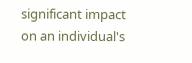significant impact on an individual's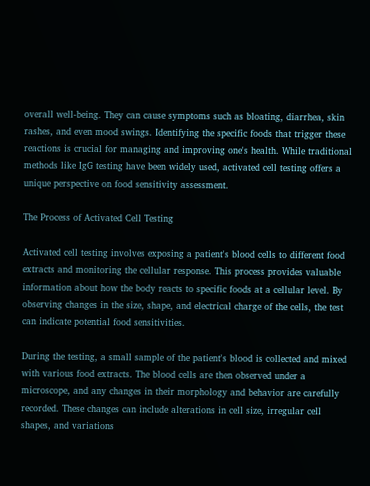overall well-being. They can cause symptoms such as bloating, diarrhea, skin rashes, and even mood swings. Identifying the specific foods that trigger these reactions is crucial for managing and improving one's health. While traditional methods like IgG testing have been widely used, activated cell testing offers a unique perspective on food sensitivity assessment.

The Process of Activated Cell Testing

Activated cell testing involves exposing a patient's blood cells to different food extracts and monitoring the cellular response. This process provides valuable information about how the body reacts to specific foods at a cellular level. By observing changes in the size, shape, and electrical charge of the cells, the test can indicate potential food sensitivities.

During the testing, a small sample of the patient's blood is collected and mixed with various food extracts. The blood cells are then observed under a microscope, and any changes in their morphology and behavior are carefully recorded. These changes can include alterations in cell size, irregular cell shapes, and variations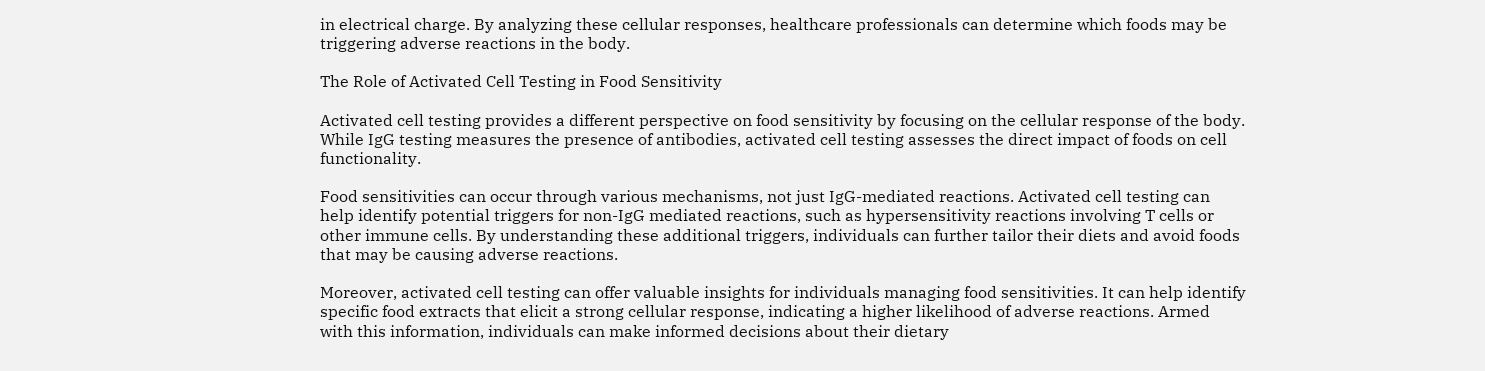in electrical charge. By analyzing these cellular responses, healthcare professionals can determine which foods may be triggering adverse reactions in the body.

The Role of Activated Cell Testing in Food Sensitivity

Activated cell testing provides a different perspective on food sensitivity by focusing on the cellular response of the body. While IgG testing measures the presence of antibodies, activated cell testing assesses the direct impact of foods on cell functionality.

Food sensitivities can occur through various mechanisms, not just IgG-mediated reactions. Activated cell testing can help identify potential triggers for non-IgG mediated reactions, such as hypersensitivity reactions involving T cells or other immune cells. By understanding these additional triggers, individuals can further tailor their diets and avoid foods that may be causing adverse reactions.

Moreover, activated cell testing can offer valuable insights for individuals managing food sensitivities. It can help identify specific food extracts that elicit a strong cellular response, indicating a higher likelihood of adverse reactions. Armed with this information, individuals can make informed decisions about their dietary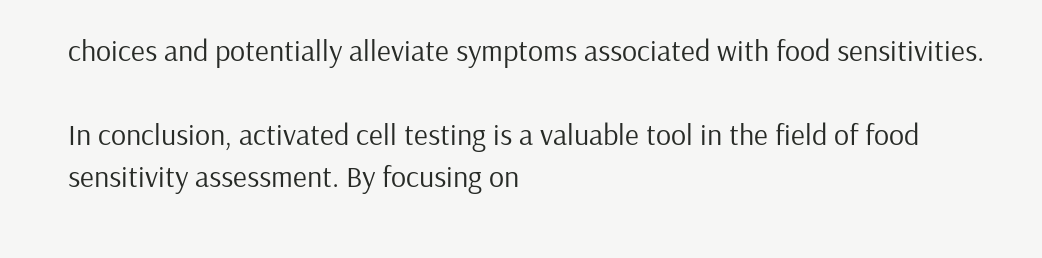choices and potentially alleviate symptoms associated with food sensitivities.

In conclusion, activated cell testing is a valuable tool in the field of food sensitivity assessment. By focusing on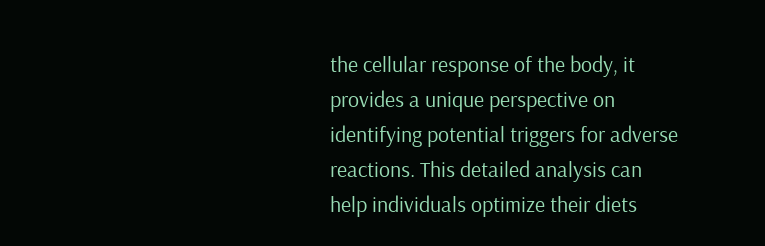the cellular response of the body, it provides a unique perspective on identifying potential triggers for adverse reactions. This detailed analysis can help individuals optimize their diets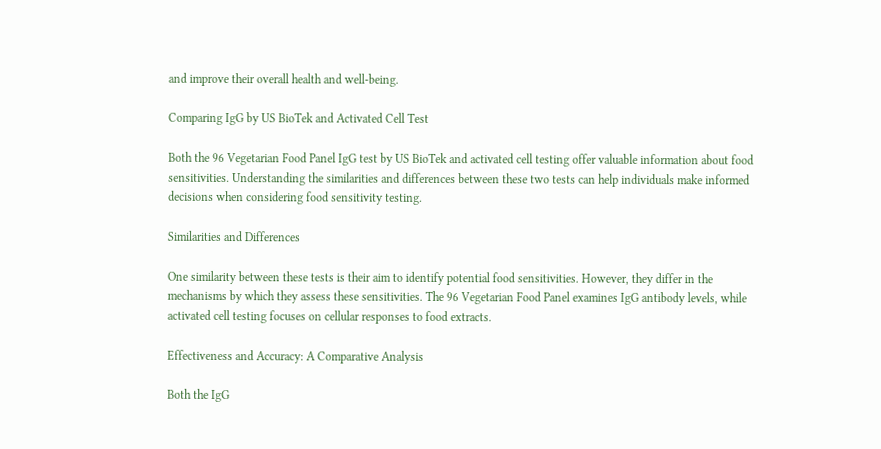and improve their overall health and well-being.

Comparing IgG by US BioTek and Activated Cell Test

Both the 96 Vegetarian Food Panel IgG test by US BioTek and activated cell testing offer valuable information about food sensitivities. Understanding the similarities and differences between these two tests can help individuals make informed decisions when considering food sensitivity testing.

Similarities and Differences

One similarity between these tests is their aim to identify potential food sensitivities. However, they differ in the mechanisms by which they assess these sensitivities. The 96 Vegetarian Food Panel examines IgG antibody levels, while activated cell testing focuses on cellular responses to food extracts.

Effectiveness and Accuracy: A Comparative Analysis

Both the IgG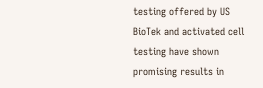testing offered by US BioTek and activated cell testing have shown promising results in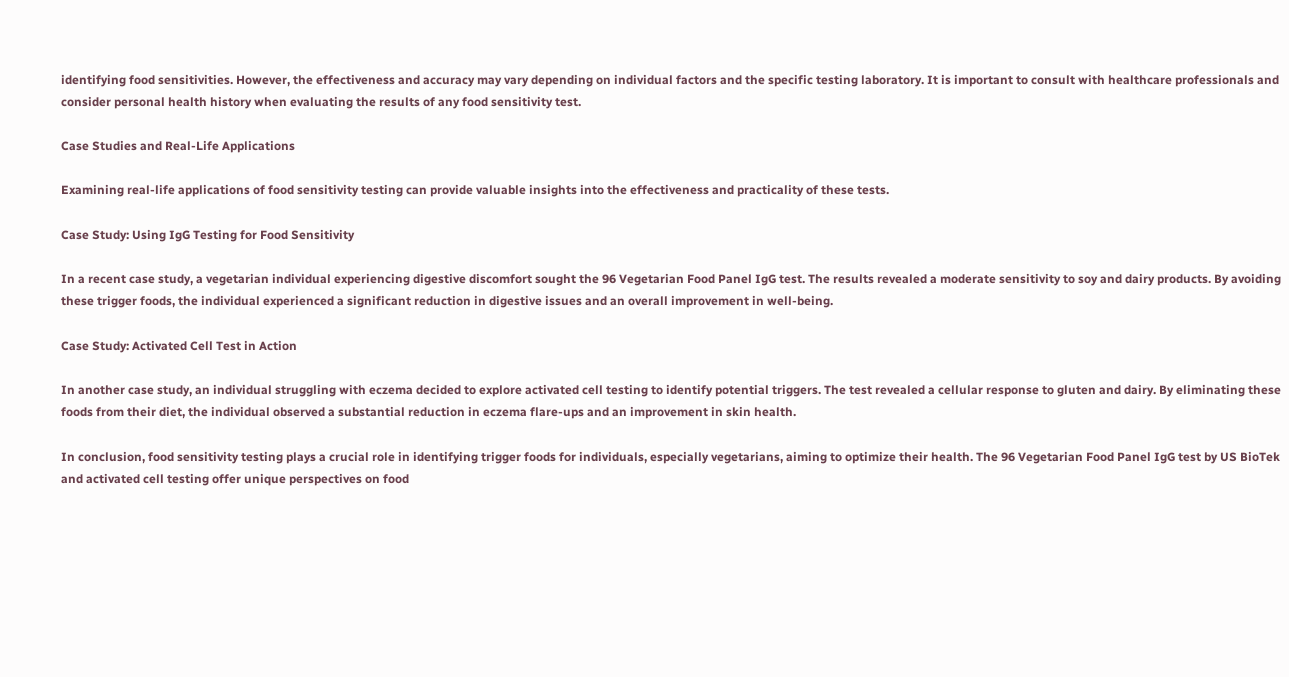identifying food sensitivities. However, the effectiveness and accuracy may vary depending on individual factors and the specific testing laboratory. It is important to consult with healthcare professionals and consider personal health history when evaluating the results of any food sensitivity test.

Case Studies and Real-Life Applications

Examining real-life applications of food sensitivity testing can provide valuable insights into the effectiveness and practicality of these tests.

Case Study: Using IgG Testing for Food Sensitivity

In a recent case study, a vegetarian individual experiencing digestive discomfort sought the 96 Vegetarian Food Panel IgG test. The results revealed a moderate sensitivity to soy and dairy products. By avoiding these trigger foods, the individual experienced a significant reduction in digestive issues and an overall improvement in well-being.

Case Study: Activated Cell Test in Action

In another case study, an individual struggling with eczema decided to explore activated cell testing to identify potential triggers. The test revealed a cellular response to gluten and dairy. By eliminating these foods from their diet, the individual observed a substantial reduction in eczema flare-ups and an improvement in skin health.

In conclusion, food sensitivity testing plays a crucial role in identifying trigger foods for individuals, especially vegetarians, aiming to optimize their health. The 96 Vegetarian Food Panel IgG test by US BioTek and activated cell testing offer unique perspectives on food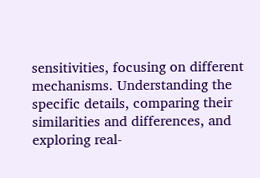sensitivities, focusing on different mechanisms. Understanding the specific details, comparing their similarities and differences, and exploring real-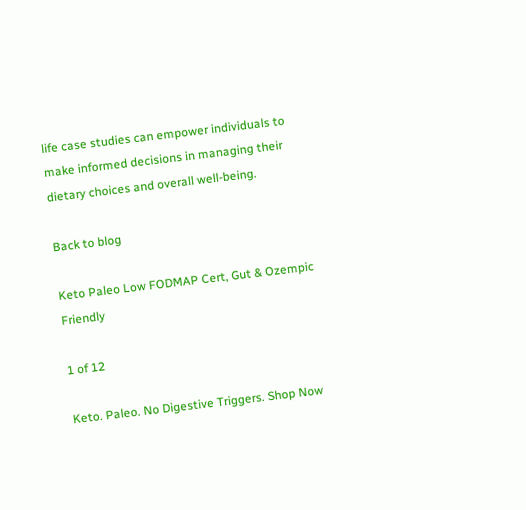life case studies can empower individuals to make informed decisions in managing their dietary choices and overall well-being.

Back to blog

Keto Paleo Low FODMAP Cert, Gut & Ozempic Friendly

1 of 12

Keto. Paleo. No Digestive Triggers. Shop Now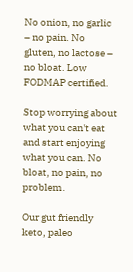No onion, no garlic – no pain. No gluten, no lactose – no bloat. Low FODMAP certified.

Stop worrying about what you can't eat and start enjoying what you can. No bloat, no pain, no problem.

Our gut friendly keto, paleo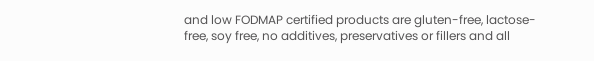and low FODMAP certified products are gluten-free, lactose-free, soy free, no additives, preservatives or fillers and all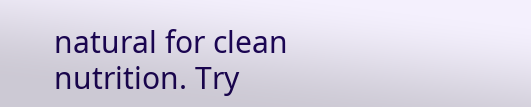natural for clean nutrition. Try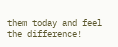them today and feel the difference!